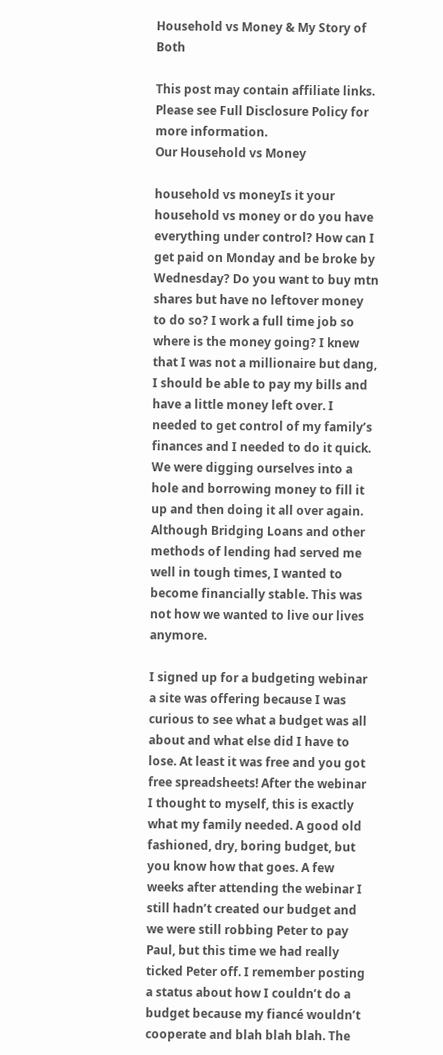Household vs Money & My Story of Both

This post may contain affiliate links. Please see Full Disclosure Policy for more information.
Our Household vs Money

household vs moneyIs it your household vs money or do you have everything under control? How can I get paid on Monday and be broke by Wednesday? Do you want to buy mtn shares but have no leftover money to do so? I work a full time job so where is the money going? I knew that I was not a millionaire but dang, I should be able to pay my bills and have a little money left over. I needed to get control of my family’s finances and I needed to do it quick. We were digging ourselves into a hole and borrowing money to fill it up and then doing it all over again. Although Bridging Loans and other methods of lending had served me well in tough times, I wanted to become financially stable. This was not how we wanted to live our lives anymore.

I signed up for a budgeting webinar a site was offering because I was curious to see what a budget was all about and what else did I have to lose. At least it was free and you got free spreadsheets! After the webinar I thought to myself, this is exactly what my family needed. A good old fashioned, dry, boring budget, but you know how that goes. A few weeks after attending the webinar I still hadn’t created our budget and we were still robbing Peter to pay Paul, but this time we had really ticked Peter off. I remember posting a status about how I couldn’t do a budget because my fiancé wouldn’t cooperate and blah blah blah. The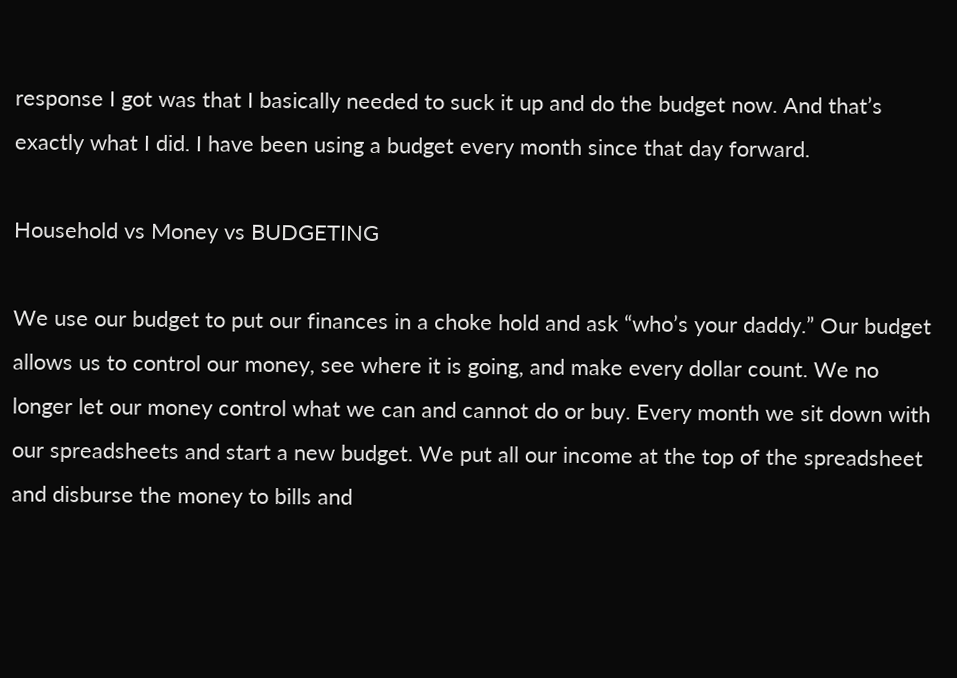response I got was that I basically needed to suck it up and do the budget now. And that’s exactly what I did. I have been using a budget every month since that day forward.

Household vs Money vs BUDGETING

We use our budget to put our finances in a choke hold and ask “who’s your daddy.” Our budget allows us to control our money, see where it is going, and make every dollar count. We no longer let our money control what we can and cannot do or buy. Every month we sit down with our spreadsheets and start a new budget. We put all our income at the top of the spreadsheet and disburse the money to bills and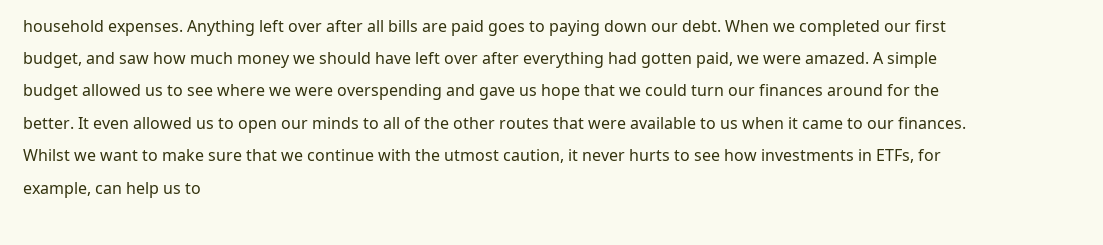household expenses. Anything left over after all bills are paid goes to paying down our debt. When we completed our first budget, and saw how much money we should have left over after everything had gotten paid, we were amazed. A simple budget allowed us to see where we were overspending and gave us hope that we could turn our finances around for the better. It even allowed us to open our minds to all of the other routes that were available to us when it came to our finances. Whilst we want to make sure that we continue with the utmost caution, it never hurts to see how investments in ETFs, for example, can help us to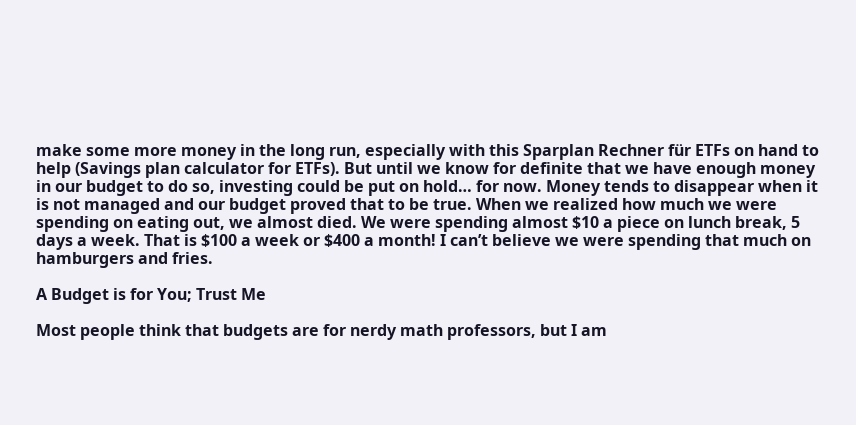make some more money in the long run, especially with this Sparplan Rechner für ETFs on hand to help (Savings plan calculator for ETFs). But until we know for definite that we have enough money in our budget to do so, investing could be put on hold… for now. Money tends to disappear when it is not managed and our budget proved that to be true. When we realized how much we were spending on eating out, we almost died. We were spending almost $10 a piece on lunch break, 5 days a week. That is $100 a week or $400 a month! I can’t believe we were spending that much on hamburgers and fries.

A Budget is for You; Trust Me

Most people think that budgets are for nerdy math professors, but I am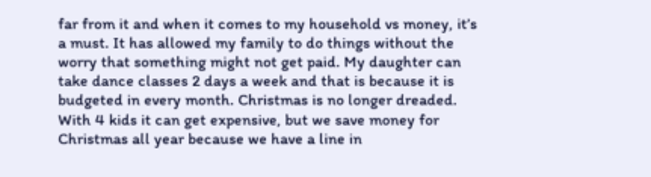far from it and when it comes to my household vs money, it’s a must. It has allowed my family to do things without the worry that something might not get paid. My daughter can take dance classes 2 days a week and that is because it is budgeted in every month. Christmas is no longer dreaded. With 4 kids it can get expensive, but we save money for Christmas all year because we have a line in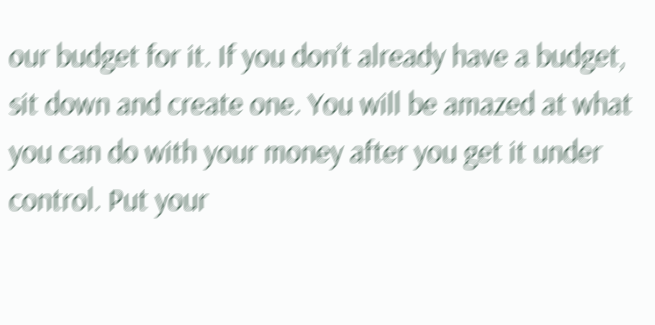our budget for it. If you don’t already have a budget, sit down and create one. You will be amazed at what you can do with your money after you get it under control. Put your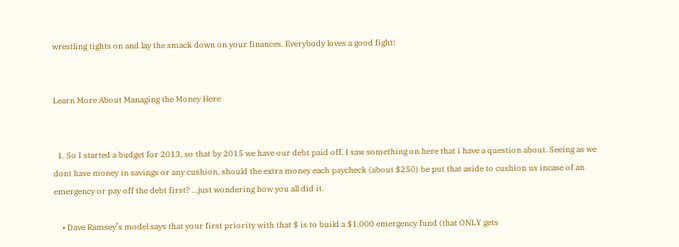wrestling tights on and lay the smack down on your finances. Everybody loves a good fight!


Learn More About Managing the Money Here


  1. So I started a budget for 2013, so that by 2015 we have our debt paid off. I saw something on here that i have a question about. Seeing as we dont have money in savings or any cushion, should the extra money each paycheck (about $250) be put that aside to cushion us incase of an emergency or pay off the debt first? …just wondering how you all did it.

    • Dave Ramsey’s model says that your first priority with that $ is to build a $1,000 emergency fund (that ONLY gets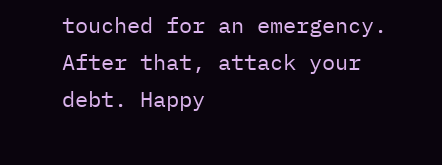touched for an emergency. After that, attack your debt. Happy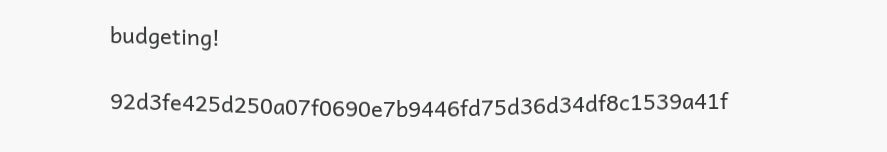budgeting!

92d3fe425d250a07f0690e7b9446fd75d36d34df8c1539a41f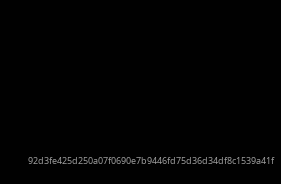92d3fe425d250a07f0690e7b9446fd75d36d34df8c1539a41f